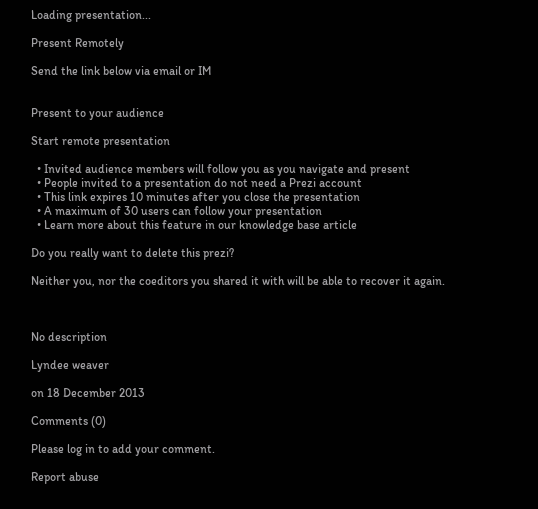Loading presentation...

Present Remotely

Send the link below via email or IM


Present to your audience

Start remote presentation

  • Invited audience members will follow you as you navigate and present
  • People invited to a presentation do not need a Prezi account
  • This link expires 10 minutes after you close the presentation
  • A maximum of 30 users can follow your presentation
  • Learn more about this feature in our knowledge base article

Do you really want to delete this prezi?

Neither you, nor the coeditors you shared it with will be able to recover it again.



No description

Lyndee weaver

on 18 December 2013

Comments (0)

Please log in to add your comment.

Report abuse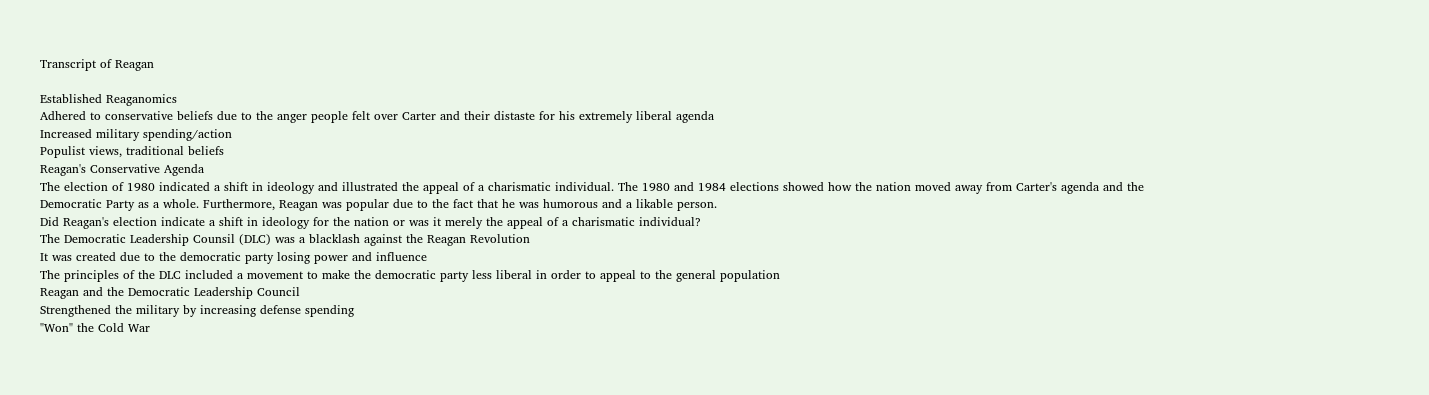Transcript of Reagan

Established Reaganomics
Adhered to conservative beliefs due to the anger people felt over Carter and their distaste for his extremely liberal agenda
Increased military spending/action
Populist views, traditional beliefs
Reagan's Conservative Agenda
The election of 1980 indicated a shift in ideology and illustrated the appeal of a charismatic individual. The 1980 and 1984 elections showed how the nation moved away from Carter's agenda and the Democratic Party as a whole. Furthermore, Reagan was popular due to the fact that he was humorous and a likable person.
Did Reagan's election indicate a shift in ideology for the nation or was it merely the appeal of a charismatic individual?
The Democratic Leadership Counsil (DLC) was a blacklash against the Reagan Revolution
It was created due to the democratic party losing power and influence
The principles of the DLC included a movement to make the democratic party less liberal in order to appeal to the general population
Reagan and the Democratic Leadership Council
Strengthened the military by increasing defense spending
"Won" the Cold War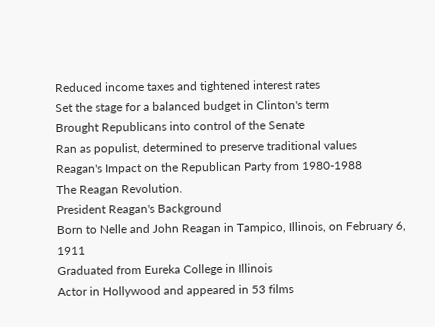Reduced income taxes and tightened interest rates
Set the stage for a balanced budget in Clinton's term
Brought Republicans into control of the Senate
Ran as populist, determined to preserve traditional values
Reagan's Impact on the Republican Party from 1980-1988
The Reagan Revolution.
President Reagan's Background
Born to Nelle and John Reagan in Tampico, Illinois, on February 6, 1911
Graduated from Eureka College in Illinois
Actor in Hollywood and appeared in 53 films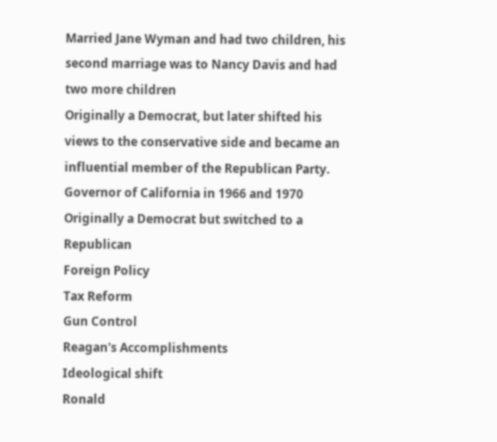Married Jane Wyman and had two children, his second marriage was to Nancy Davis and had two more children
Originally a Democrat, but later shifted his views to the conservative side and became an influential member of the Republican Party.
Governor of California in 1966 and 1970
Originally a Democrat but switched to a Republican
Foreign Policy
Tax Reform
Gun Control
Reagan's Accomplishments
Ideological shift
Ronald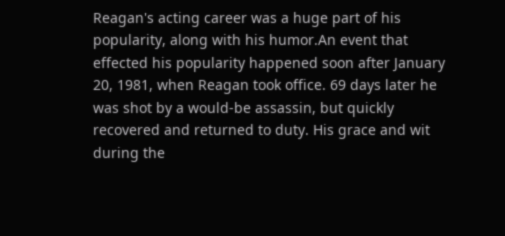Reagan's acting career was a huge part of his popularity, along with his humor.An event that effected his popularity happened soon after January 20, 1981, when Reagan took office. 69 days later he was shot by a would-be assassin, but quickly recovered and returned to duty. His grace and wit during the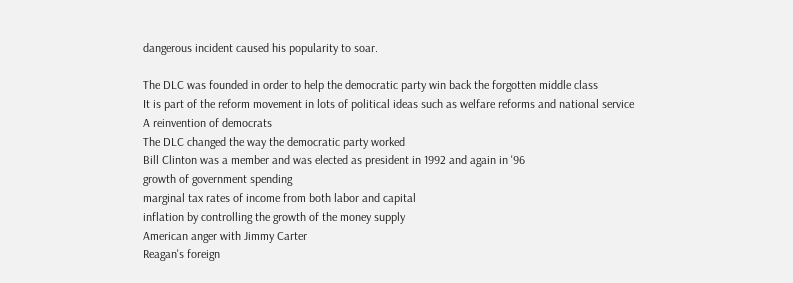dangerous incident caused his popularity to soar.

The DLC was founded in order to help the democratic party win back the forgotten middle class
It is part of the reform movement in lots of political ideas such as welfare reforms and national service
A reinvention of democrats
The DLC changed the way the democratic party worked
Bill Clinton was a member and was elected as president in 1992 and again in '96
growth of government spending
marginal tax rates of income from both labor and capital
inflation by controlling the growth of the money supply
American anger with Jimmy Carter
Reagan's foreign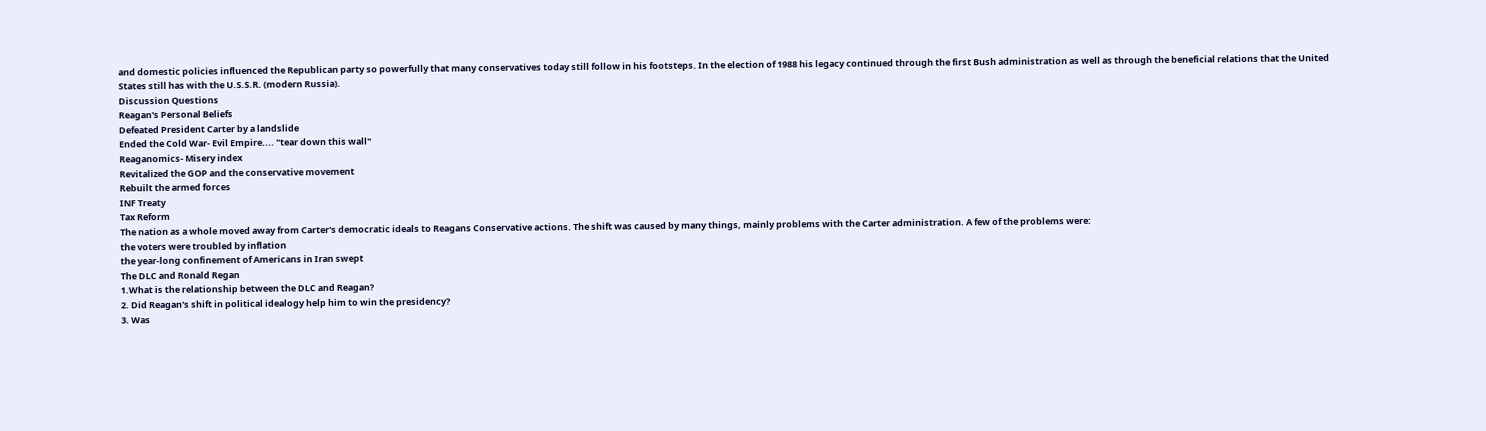and domestic policies influenced the Republican party so powerfully that many conservatives today still follow in his footsteps. In the election of 1988 his legacy continued through the first Bush administration as well as through the beneficial relations that the United States still has with the U.S.S.R. (modern Russia).
Discussion Questions
Reagan's Personal Beliefs
Defeated President Carter by a landslide
Ended the Cold War- Evil Empire.... "tear down this wall"
Reaganomics- Misery index
Revitalized the GOP and the conservative movement
Rebuilt the armed forces
INF Treaty
Tax Reform
The nation as a whole moved away from Carter's democratic ideals to Reagans Conservative actions. The shift was caused by many things, mainly problems with the Carter administration. A few of the problems were:
the voters were troubled by inflation
the year-long confinement of Americans in Iran swept
The DLC and Ronald Regan
1.What is the relationship between the DLC and Reagan?
2. Did Reagan's shift in political idealogy help him to win the presidency?
3. Was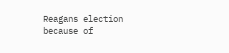Reagans election because of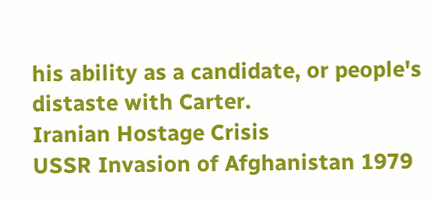his ability as a candidate, or people's distaste with Carter.
Iranian Hostage Crisis
USSR Invasion of Afghanistan 1979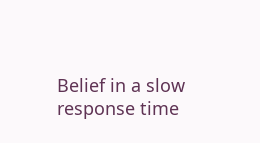Belief in a slow response time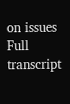on issues
Full transcript